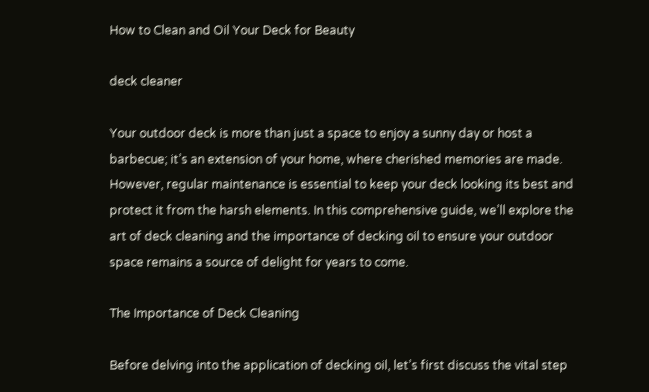How to Clean and Oil Your Deck for Beauty

deck cleaner

Your outdoor deck is more than just a space to enjoy a sunny day or host a barbecue; it’s an extension of your home, where cherished memories are made. However, regular maintenance is essential to keep your deck looking its best and protect it from the harsh elements. In this comprehensive guide, we’ll explore the art of deck cleaning and the importance of decking oil to ensure your outdoor space remains a source of delight for years to come.

The Importance of Deck Cleaning

Before delving into the application of decking oil, let’s first discuss the vital step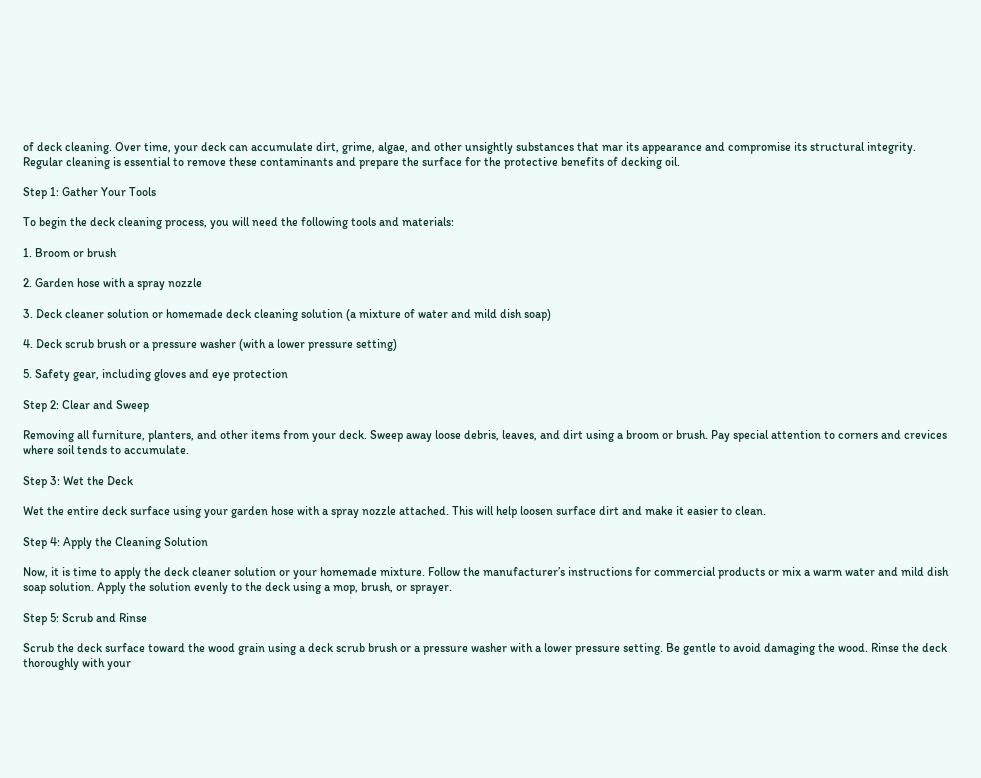of deck cleaning. Over time, your deck can accumulate dirt, grime, algae, and other unsightly substances that mar its appearance and compromise its structural integrity. Regular cleaning is essential to remove these contaminants and prepare the surface for the protective benefits of decking oil.

Step 1: Gather Your Tools

To begin the deck cleaning process, you will need the following tools and materials:

1. Broom or brush

2. Garden hose with a spray nozzle

3. Deck cleaner solution or homemade deck cleaning solution (a mixture of water and mild dish soap)

4. Deck scrub brush or a pressure washer (with a lower pressure setting)

5. Safety gear, including gloves and eye protection

Step 2: Clear and Sweep

Removing all furniture, planters, and other items from your deck. Sweep away loose debris, leaves, and dirt using a broom or brush. Pay special attention to corners and crevices where soil tends to accumulate.

Step 3: Wet the Deck

Wet the entire deck surface using your garden hose with a spray nozzle attached. This will help loosen surface dirt and make it easier to clean.

Step 4: Apply the Cleaning Solution

Now, it is time to apply the deck cleaner solution or your homemade mixture. Follow the manufacturer’s instructions for commercial products or mix a warm water and mild dish soap solution. Apply the solution evenly to the deck using a mop, brush, or sprayer.

Step 5: Scrub and Rinse

Scrub the deck surface toward the wood grain using a deck scrub brush or a pressure washer with a lower pressure setting. Be gentle to avoid damaging the wood. Rinse the deck thoroughly with your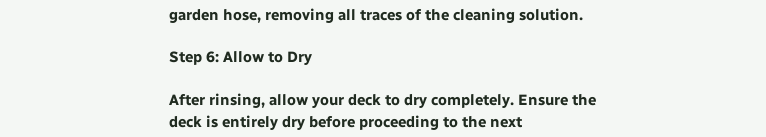garden hose, removing all traces of the cleaning solution.

Step 6: Allow to Dry

After rinsing, allow your deck to dry completely. Ensure the deck is entirely dry before proceeding to the next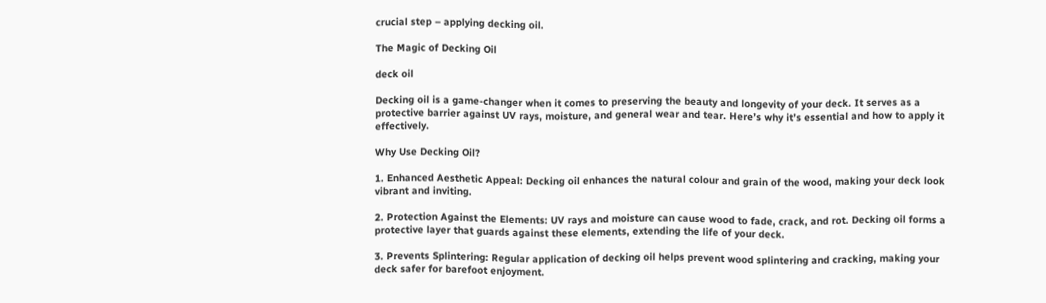crucial step – applying decking oil.

The Magic of Decking Oil

deck oil

Decking oil is a game-changer when it comes to preserving the beauty and longevity of your deck. It serves as a protective barrier against UV rays, moisture, and general wear and tear. Here’s why it’s essential and how to apply it effectively.

Why Use Decking Oil?

1. Enhanced Aesthetic Appeal: Decking oil enhances the natural colour and grain of the wood, making your deck look vibrant and inviting.

2. Protection Against the Elements: UV rays and moisture can cause wood to fade, crack, and rot. Decking oil forms a protective layer that guards against these elements, extending the life of your deck.

3. Prevents Splintering: Regular application of decking oil helps prevent wood splintering and cracking, making your deck safer for barefoot enjoyment.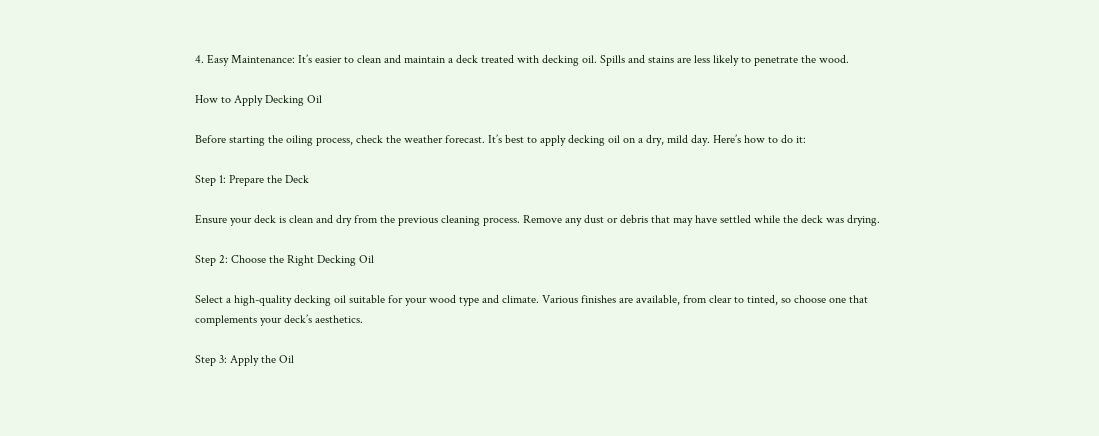4. Easy Maintenance: It’s easier to clean and maintain a deck treated with decking oil. Spills and stains are less likely to penetrate the wood.

How to Apply Decking Oil

Before starting the oiling process, check the weather forecast. It’s best to apply decking oil on a dry, mild day. Here’s how to do it:

Step 1: Prepare the Deck

Ensure your deck is clean and dry from the previous cleaning process. Remove any dust or debris that may have settled while the deck was drying.

Step 2: Choose the Right Decking Oil

Select a high-quality decking oil suitable for your wood type and climate. Various finishes are available, from clear to tinted, so choose one that complements your deck’s aesthetics.

Step 3: Apply the Oil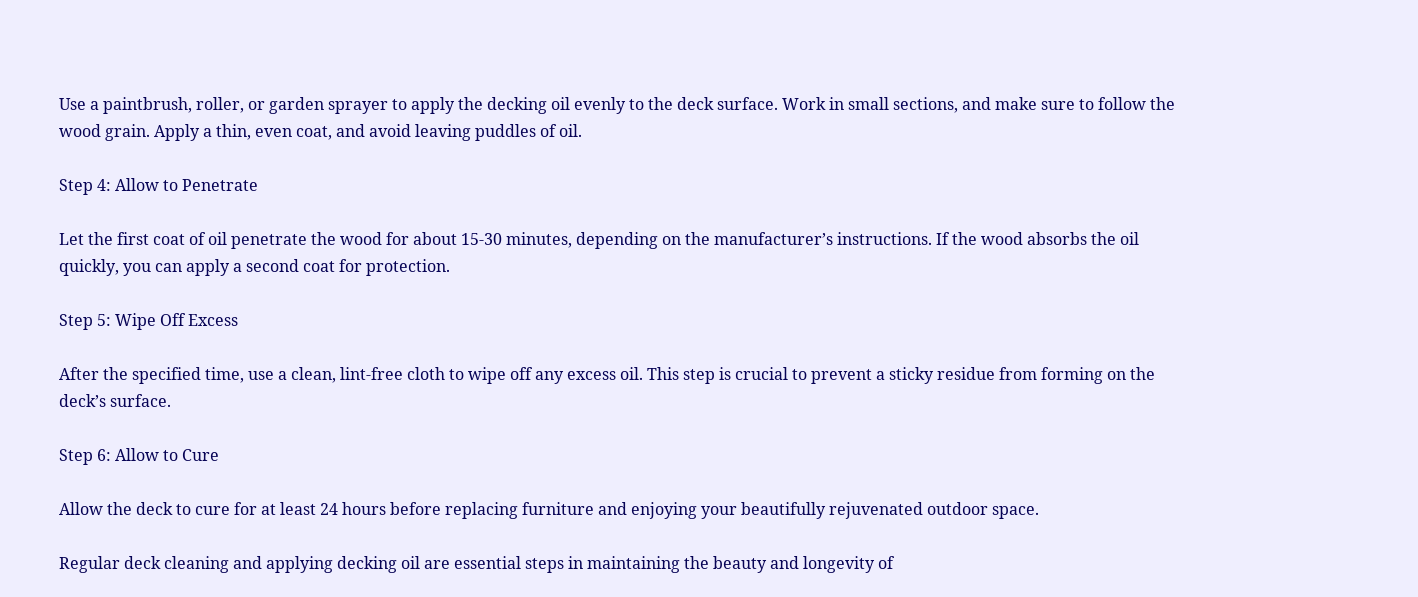Use a paintbrush, roller, or garden sprayer to apply the decking oil evenly to the deck surface. Work in small sections, and make sure to follow the wood grain. Apply a thin, even coat, and avoid leaving puddles of oil.

Step 4: Allow to Penetrate

Let the first coat of oil penetrate the wood for about 15-30 minutes, depending on the manufacturer’s instructions. If the wood absorbs the oil quickly, you can apply a second coat for protection.

Step 5: Wipe Off Excess

After the specified time, use a clean, lint-free cloth to wipe off any excess oil. This step is crucial to prevent a sticky residue from forming on the deck’s surface.

Step 6: Allow to Cure

Allow the deck to cure for at least 24 hours before replacing furniture and enjoying your beautifully rejuvenated outdoor space.

Regular deck cleaning and applying decking oil are essential steps in maintaining the beauty and longevity of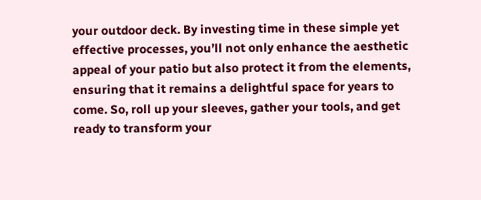your outdoor deck. By investing time in these simple yet effective processes, you’ll not only enhance the aesthetic appeal of your patio but also protect it from the elements, ensuring that it remains a delightful space for years to come. So, roll up your sleeves, gather your tools, and get ready to transform your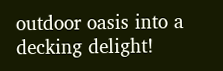outdoor oasis into a decking delight!